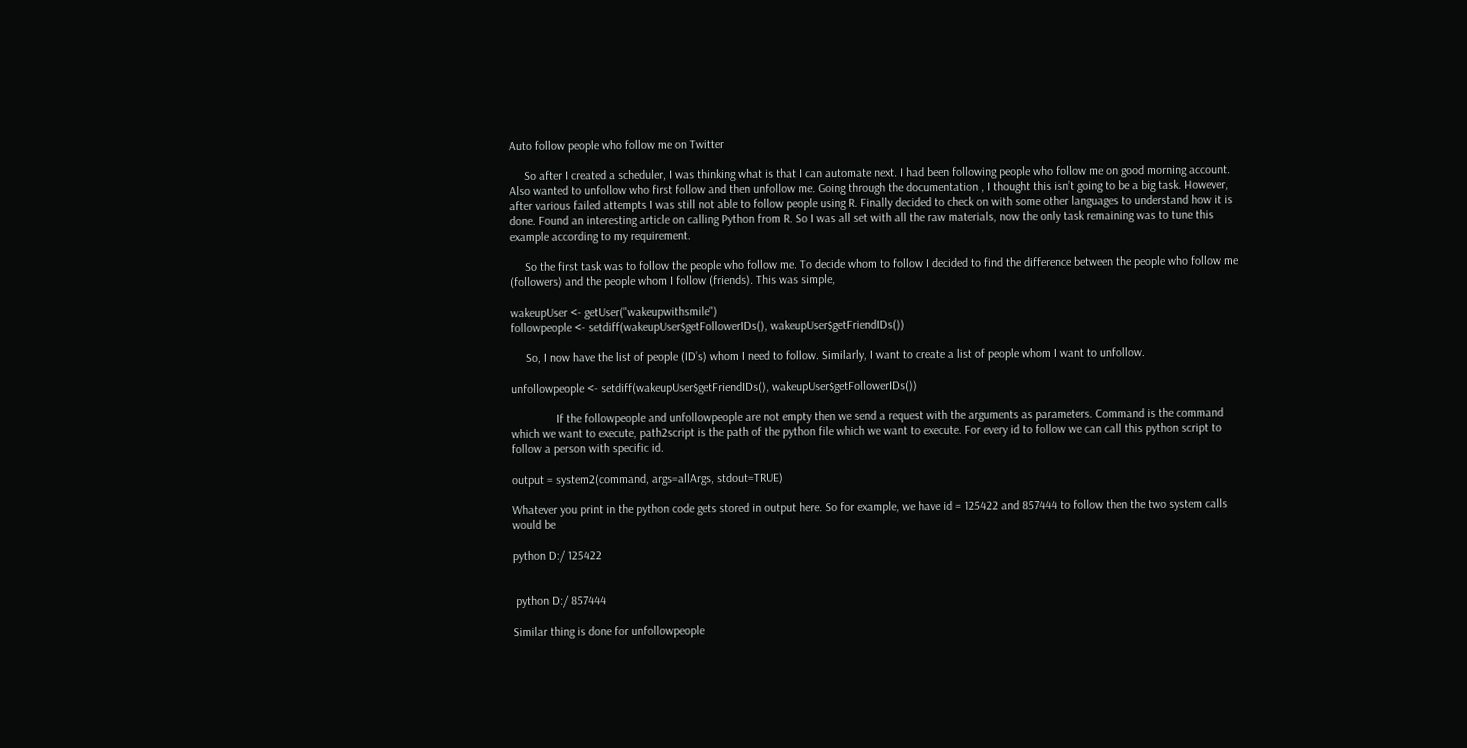Auto follow people who follow me on Twitter

     So after I created a scheduler, I was thinking what is that I can automate next. I had been following people who follow me on good morning account. Also wanted to unfollow who first follow and then unfollow me. Going through the documentation , I thought this isn’t going to be a big task. However, after various failed attempts I was still not able to follow people using R. Finally decided to check on with some other languages to understand how it is done. Found an interesting article on calling Python from R. So I was all set with all the raw materials, now the only task remaining was to tune this example according to my requirement.

     So the first task was to follow the people who follow me. To decide whom to follow I decided to find the difference between the people who follow me (followers) and the people whom I follow (friends). This was simple,

wakeupUser <- getUser("wakeupwithsmile")
followpeople <- setdiff(wakeupUser$getFollowerIDs(), wakeupUser$getFriendIDs())

     So, I now have the list of people (ID’s) whom I need to follow. Similarly, I want to create a list of people whom I want to unfollow.

unfollowpeople <- setdiff(wakeupUser$getFriendIDs(), wakeupUser$getFollowerIDs())

               If the followpeople and unfollowpeople are not empty then we send a request with the arguments as parameters. Command is the command which we want to execute, path2script is the path of the python file which we want to execute. For every id to follow we can call this python script to follow a person with specific id.

output = system2(command, args=allArgs, stdout=TRUE)

Whatever you print in the python code gets stored in output here. So for example, we have id = 125422 and 857444 to follow then the two system calls would be

python D:/ 125422


 python D:/ 857444

Similar thing is done for unfollowpeople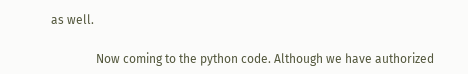as well.

               Now coming to the python code. Although we have authorized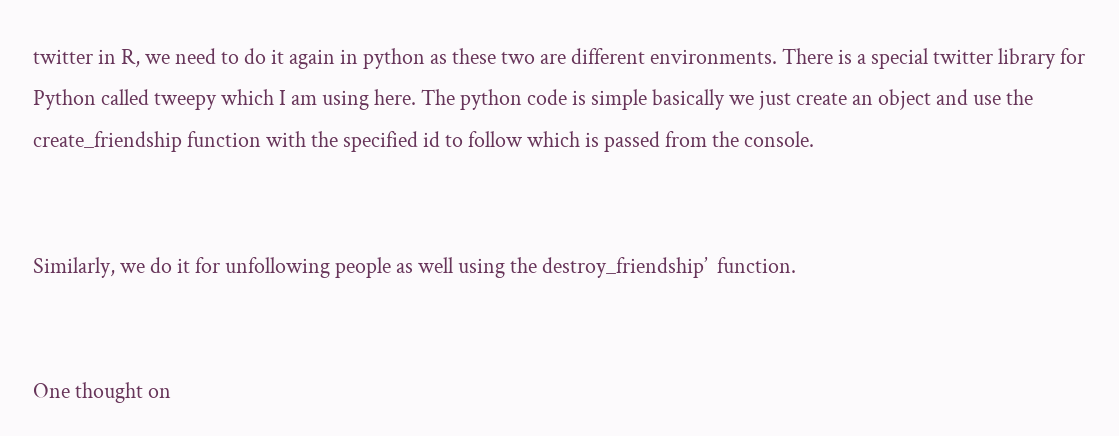twitter in R, we need to do it again in python as these two are different environments. There is a special twitter library for Python called tweepy which I am using here. The python code is simple basically we just create an object and use the create_friendship function with the specified id to follow which is passed from the console.


Similarly, we do it for unfollowing people as well using the destroy_friendship’  function.


One thought on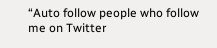“Auto follow people who follow me on Twitter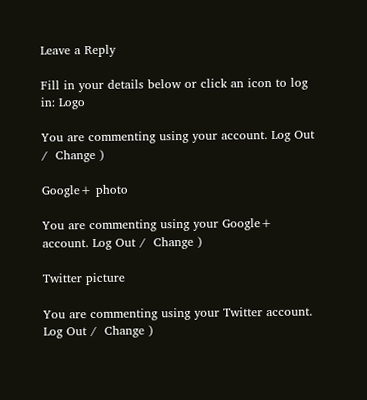Leave a Reply

Fill in your details below or click an icon to log in: Logo

You are commenting using your account. Log Out /  Change )

Google+ photo

You are commenting using your Google+ account. Log Out /  Change )

Twitter picture

You are commenting using your Twitter account. Log Out /  Change )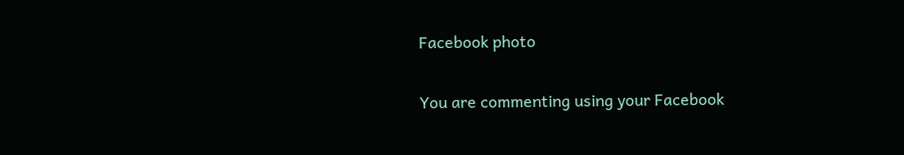Facebook photo

You are commenting using your Facebook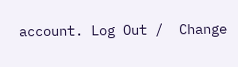account. Log Out /  Change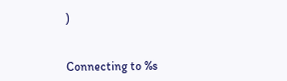)


Connecting to %s